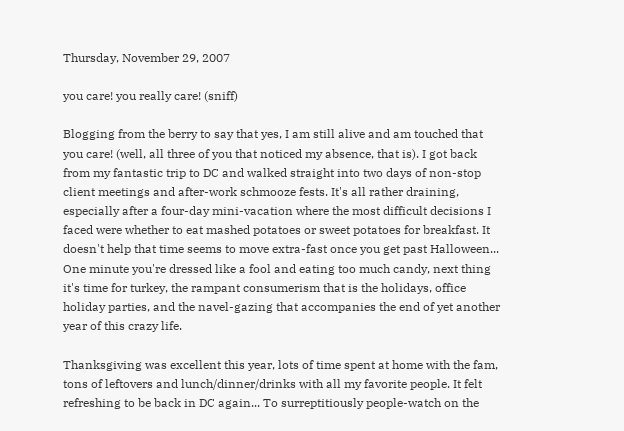Thursday, November 29, 2007

you care! you really care! (sniff)

Blogging from the berry to say that yes, I am still alive and am touched that you care! (well, all three of you that noticed my absence, that is). I got back from my fantastic trip to DC and walked straight into two days of non-stop client meetings and after-work schmooze fests. It's all rather draining, especially after a four-day mini-vacation where the most difficult decisions I faced were whether to eat mashed potatoes or sweet potatoes for breakfast. It doesn't help that time seems to move extra-fast once you get past Halloween... One minute you're dressed like a fool and eating too much candy, next thing it's time for turkey, the rampant consumerism that is the holidays, office holiday parties, and the navel-gazing that accompanies the end of yet another year of this crazy life.

Thanksgiving was excellent this year, lots of time spent at home with the fam, tons of leftovers and lunch/dinner/drinks with all my favorite people. It felt refreshing to be back in DC again... To surreptitiously people-watch on the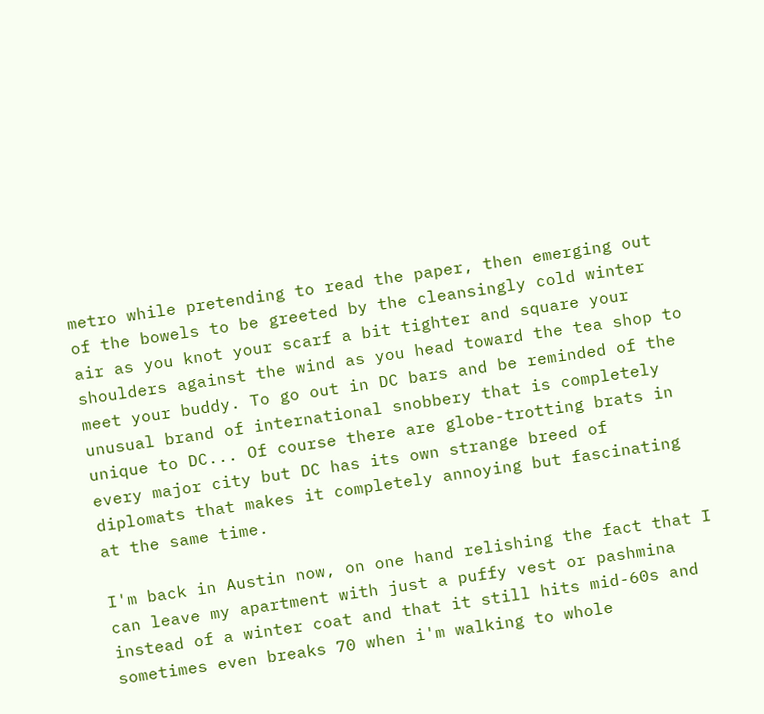metro while pretending to read the paper, then emerging out of the bowels to be greeted by the cleansingly cold winter air as you knot your scarf a bit tighter and square your shoulders against the wind as you head toward the tea shop to meet your buddy. To go out in DC bars and be reminded of the unusual brand of international snobbery that is completely unique to DC... Of course there are globe-trotting brats in every major city but DC has its own strange breed of diplomats that makes it completely annoying but fascinating at the same time.

I'm back in Austin now, on one hand relishing the fact that I can leave my apartment with just a puffy vest or pashmina instead of a winter coat and that it still hits mid-60s and sometimes even breaks 70 when i'm walking to whole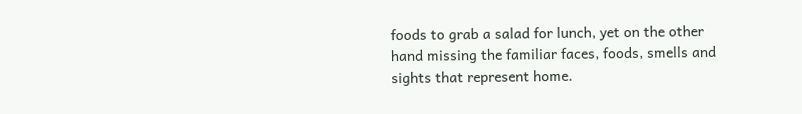foods to grab a salad for lunch, yet on the other hand missing the familiar faces, foods, smells and sights that represent home.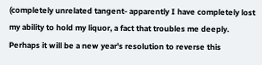(completely unrelated tangent- apparently I have completely lost my ability to hold my liquor, a fact that troubles me deeply. Perhaps it will be a new year's resolution to reverse this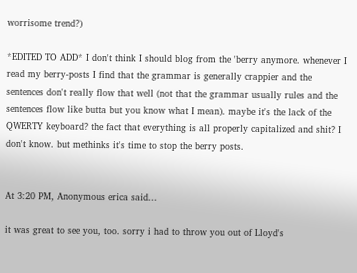worrisome trend?)

*EDITED TO ADD* I don't think I should blog from the 'berry anymore. whenever I read my berry-posts I find that the grammar is generally crappier and the sentences don't really flow that well (not that the grammar usually rules and the sentences flow like butta but you know what I mean). maybe it's the lack of the QWERTY keyboard? the fact that everything is all properly capitalized and shit? I don't know. but methinks it's time to stop the berry posts.


At 3:20 PM, Anonymous erica said...

it was great to see you, too. sorry i had to throw you out of Lloyd's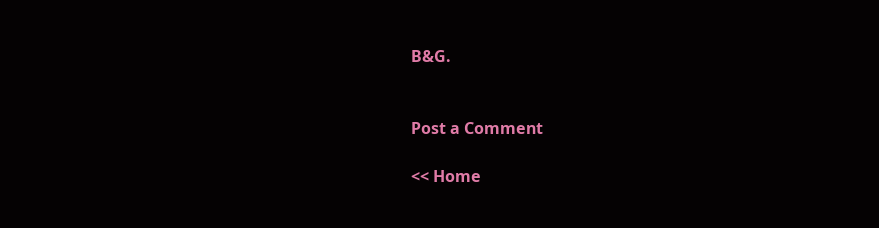B&G.


Post a Comment

<< Home